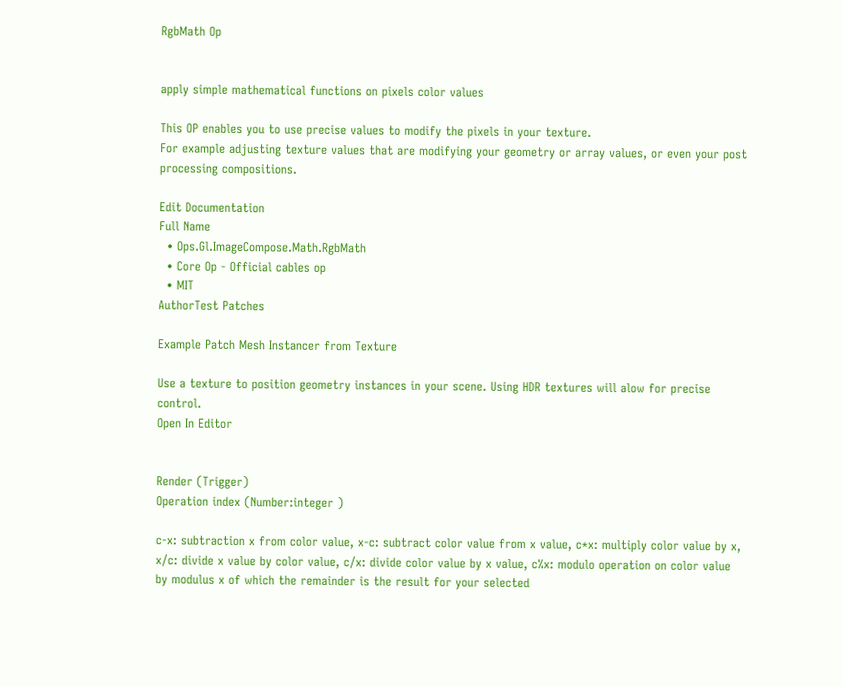RgbMath Op


apply simple mathematical functions on pixels color values

This OP enables you to use precise values to modify the pixels in your texture.
For example adjusting texture values that are modifying your geometry or array values, or even your post processing compositions.

Edit Documentation
Full Name
  • Ops.Gl.ImageCompose.Math.RgbMath
  • Core Op - Official cables op
  • MIT
AuthorTest Patches

Example Patch Mesh Instancer from Texture

Use a texture to position geometry instances in your scene. Using HDR textures will alow for precise control.
Open In Editor


Render (Trigger)
Operation index (Number:integer )

c-x: subtraction x from color value, x-c: subtract color value from x value, c*x: multiply color value by x, x/c: divide x value by color value, c/x: divide color value by x value, c%x: modulo operation on color value by modulus x of which the remainder is the result for your selected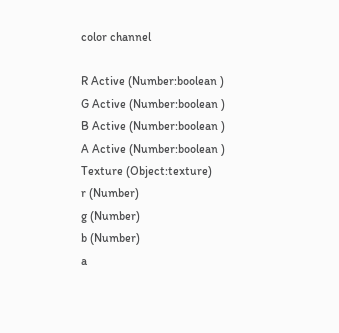color channel

R Active (Number:boolean )
G Active (Number:boolean )
B Active (Number:boolean )
A Active (Number:boolean )
Texture (Object:texture)
r (Number)
g (Number)
b (Number)
a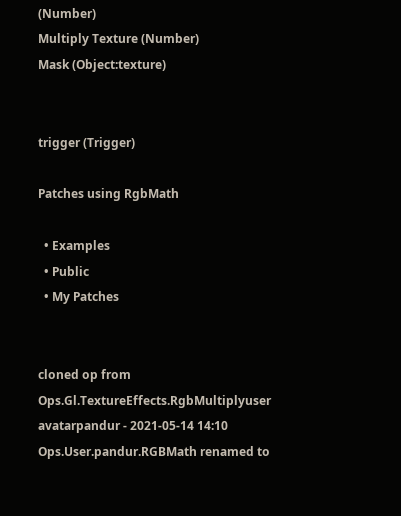(Number)
Multiply Texture (Number)
Mask (Object:texture)


trigger (Trigger)

Patches using RgbMath

  • Examples
  • Public
  • My Patches


cloned op from Ops.Gl.TextureEffects.RgbMultiplyuser avatarpandur - 2021-05-14 14:10
Ops.User.pandur.RGBMath renamed to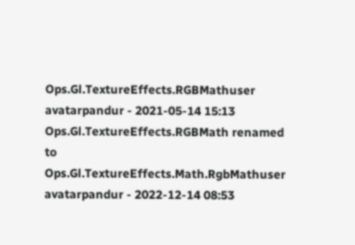Ops.Gl.TextureEffects.RGBMathuser avatarpandur - 2021-05-14 15:13
Ops.Gl.TextureEffects.RGBMath renamed to Ops.Gl.TextureEffects.Math.RgbMathuser avatarpandur - 2022-12-14 08:53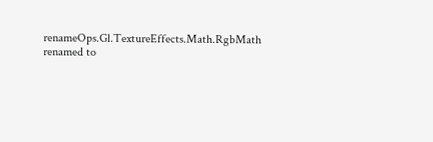renameOps.Gl.TextureEffects.Math.RgbMath renamed to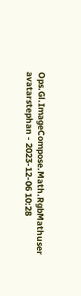Ops.Gl.ImageCompose.Math.RgbMathuser avatarstephan - 2023-12-06 10:28